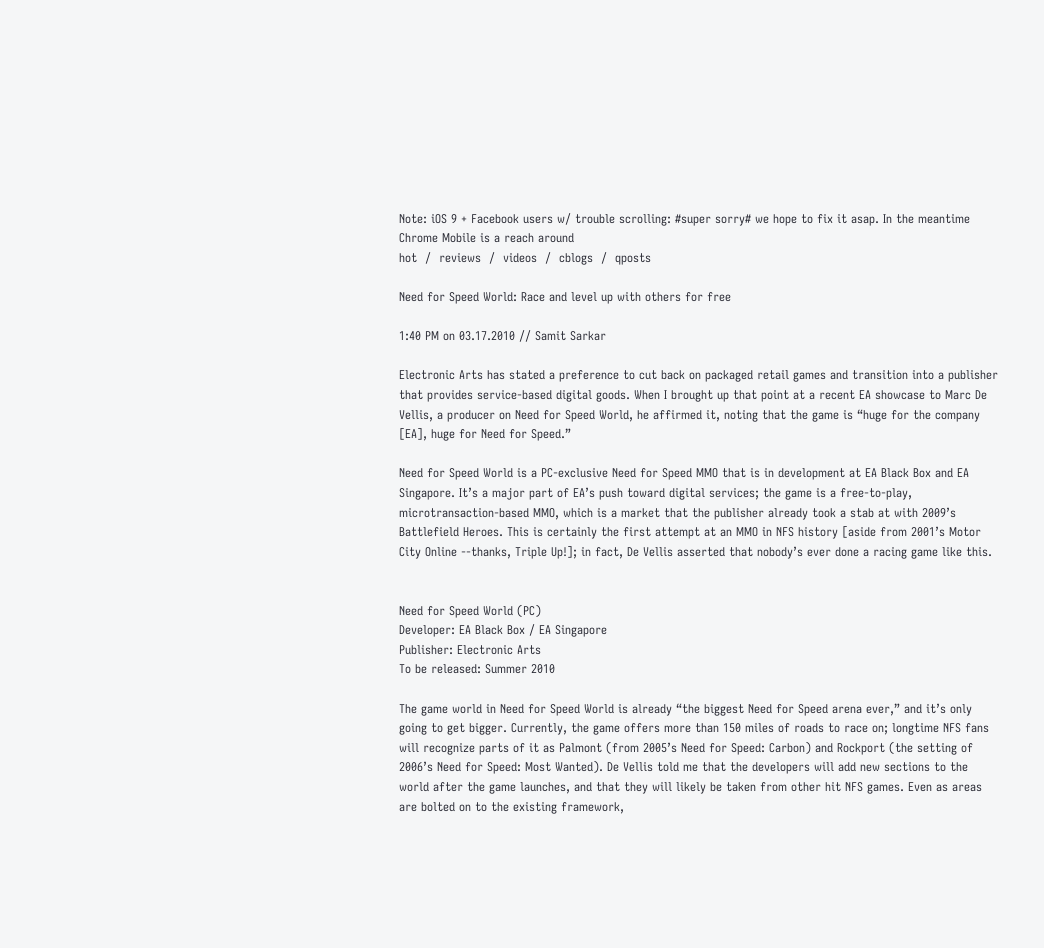Note: iOS 9 + Facebook users w/ trouble scrolling: #super sorry# we hope to fix it asap. In the meantime Chrome Mobile is a reach around
hot  /  reviews  /  videos  /  cblogs  /  qposts

Need for Speed World: Race and level up with others for free

1:40 PM on 03.17.2010 // Samit Sarkar

Electronic Arts has stated a preference to cut back on packaged retail games and transition into a publisher that provides service-based digital goods. When I brought up that point at a recent EA showcase to Marc De Vellis, a producer on Need for Speed World, he affirmed it, noting that the game is “huge for the company [EA], huge for Need for Speed.”

Need for Speed World is a PC-exclusive Need for Speed MMO that is in development at EA Black Box and EA Singapore. It’s a major part of EA’s push toward digital services; the game is a free-to-play, microtransaction-based MMO, which is a market that the publisher already took a stab at with 2009’s Battlefield Heroes. This is certainly the first attempt at an MMO in NFS history [aside from 2001’s Motor City Online --thanks, Triple Up!]; in fact, De Vellis asserted that nobody’s ever done a racing game like this.


Need for Speed World (PC)
Developer: EA Black Box / EA Singapore
Publisher: Electronic Arts
To be released: Summer 2010

The game world in Need for Speed World is already “the biggest Need for Speed arena ever,” and it’s only going to get bigger. Currently, the game offers more than 150 miles of roads to race on; longtime NFS fans will recognize parts of it as Palmont (from 2005’s Need for Speed: Carbon) and Rockport (the setting of 2006’s Need for Speed: Most Wanted). De Vellis told me that the developers will add new sections to the world after the game launches, and that they will likely be taken from other hit NFS games. Even as areas are bolted on to the existing framework,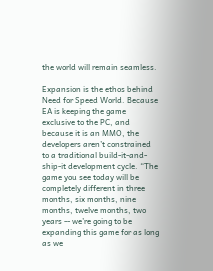the world will remain seamless.

Expansion is the ethos behind Need for Speed World. Because EA is keeping the game exclusive to the PC, and because it is an MMO, the developers aren’t constrained to a traditional build-it-and-ship-it development cycle. “The game you see today will be completely different in three months, six months, nine months, twelve months, two years -- we’re going to be expanding this game for as long as we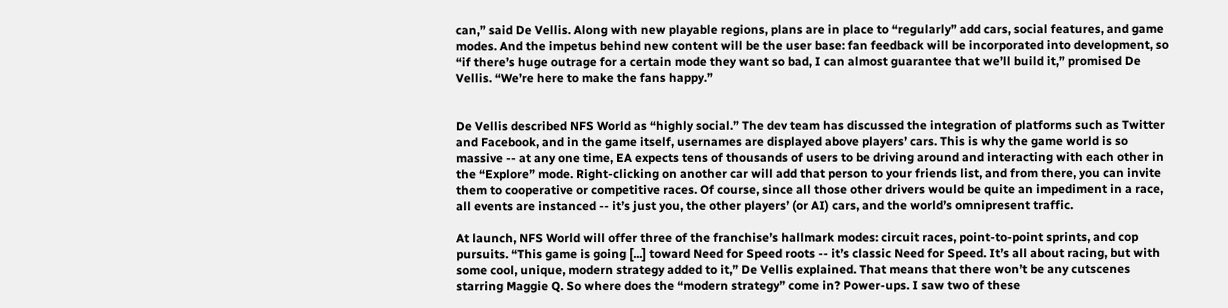can,” said De Vellis. Along with new playable regions, plans are in place to “regularly” add cars, social features, and game modes. And the impetus behind new content will be the user base: fan feedback will be incorporated into development, so “if there’s huge outrage for a certain mode they want so bad, I can almost guarantee that we’ll build it,” promised De Vellis. “We’re here to make the fans happy.”


De Vellis described NFS World as “highly social.” The dev team has discussed the integration of platforms such as Twitter and Facebook, and in the game itself, usernames are displayed above players’ cars. This is why the game world is so massive -- at any one time, EA expects tens of thousands of users to be driving around and interacting with each other in the “Explore” mode. Right-clicking on another car will add that person to your friends list, and from there, you can invite them to cooperative or competitive races. Of course, since all those other drivers would be quite an impediment in a race, all events are instanced -- it’s just you, the other players’ (or AI) cars, and the world’s omnipresent traffic.

At launch, NFS World will offer three of the franchise’s hallmark modes: circuit races, point-to-point sprints, and cop pursuits. “This game is going [...] toward Need for Speed roots -- it’s classic Need for Speed. It’s all about racing, but with some cool, unique, modern strategy added to it,” De Vellis explained. That means that there won’t be any cutscenes starring Maggie Q. So where does the “modern strategy” come in? Power-ups. I saw two of these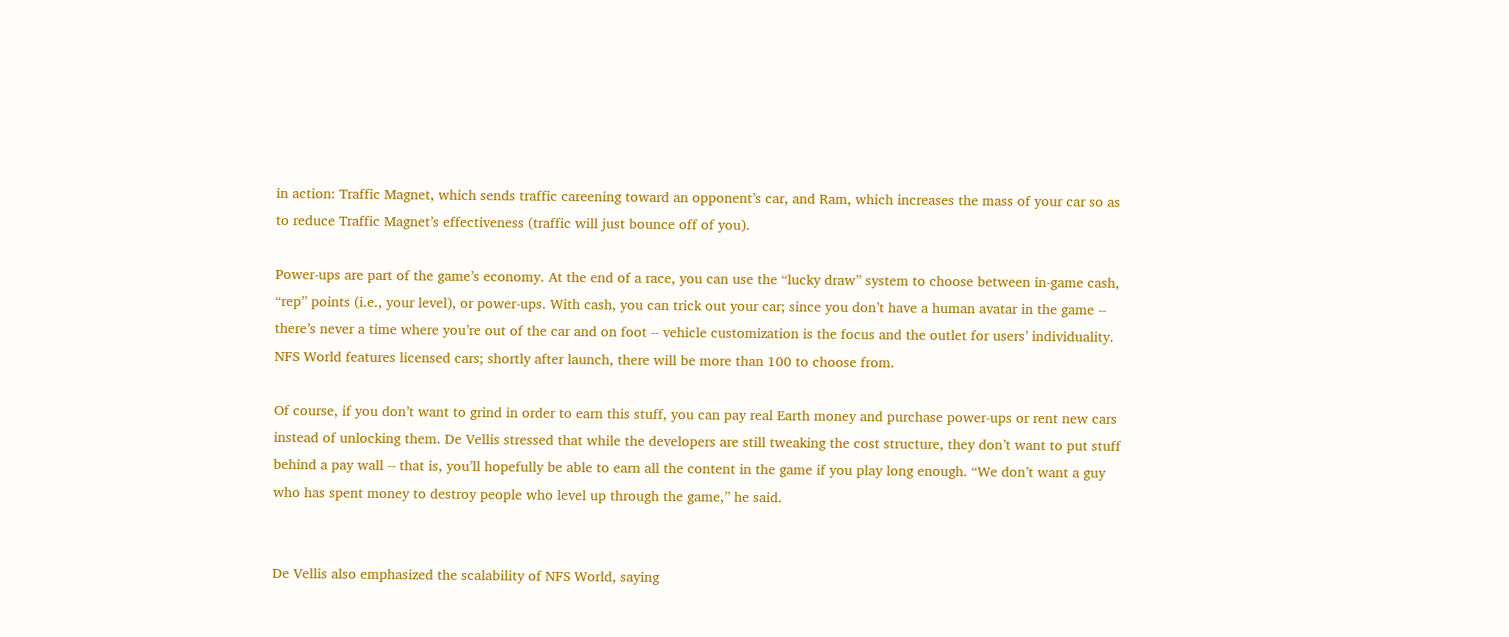in action: Traffic Magnet, which sends traffic careening toward an opponent’s car, and Ram, which increases the mass of your car so as to reduce Traffic Magnet’s effectiveness (traffic will just bounce off of you).

Power-ups are part of the game’s economy. At the end of a race, you can use the “lucky draw” system to choose between in-game cash, “rep” points (i.e., your level), or power-ups. With cash, you can trick out your car; since you don’t have a human avatar in the game -- there’s never a time where you’re out of the car and on foot -- vehicle customization is the focus and the outlet for users’ individuality. NFS World features licensed cars; shortly after launch, there will be more than 100 to choose from.

Of course, if you don’t want to grind in order to earn this stuff, you can pay real Earth money and purchase power-ups or rent new cars instead of unlocking them. De Vellis stressed that while the developers are still tweaking the cost structure, they don’t want to put stuff behind a pay wall -- that is, you’ll hopefully be able to earn all the content in the game if you play long enough. “We don’t want a guy who has spent money to destroy people who level up through the game,” he said.


De Vellis also emphasized the scalability of NFS World, saying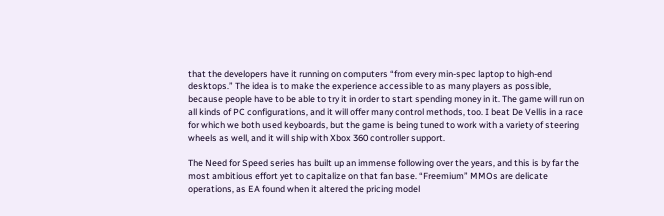that the developers have it running on computers “from every min-spec laptop to high-end desktops.” The idea is to make the experience accessible to as many players as possible, because people have to be able to try it in order to start spending money in it. The game will run on all kinds of PC configurations, and it will offer many control methods, too. I beat De Vellis in a race for which we both used keyboards, but the game is being tuned to work with a variety of steering wheels as well, and it will ship with Xbox 360 controller support.

The Need for Speed series has built up an immense following over the years, and this is by far the most ambitious effort yet to capitalize on that fan base. “Freemium” MMOs are delicate operations, as EA found when it altered the pricing model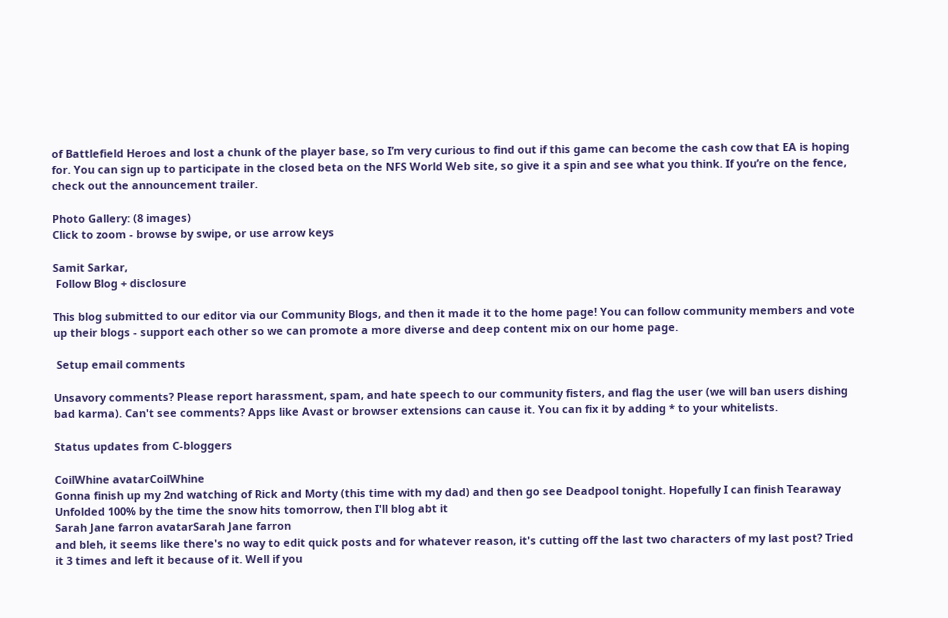of Battlefield Heroes and lost a chunk of the player base, so I’m very curious to find out if this game can become the cash cow that EA is hoping for. You can sign up to participate in the closed beta on the NFS World Web site, so give it a spin and see what you think. If you’re on the fence, check out the announcement trailer.

Photo Gallery: (8 images)
Click to zoom - browse by swipe, or use arrow keys

Samit Sarkar,
 Follow Blog + disclosure

This blog submitted to our editor via our Community Blogs, and then it made it to the home page! You can follow community members and vote up their blogs - support each other so we can promote a more diverse and deep content mix on our home page.

 Setup email comments

Unsavory comments? Please report harassment, spam, and hate speech to our community fisters, and flag the user (we will ban users dishing bad karma). Can't see comments? Apps like Avast or browser extensions can cause it. You can fix it by adding * to your whitelists.

Status updates from C-bloggers

CoilWhine avatarCoilWhine
Gonna finish up my 2nd watching of Rick and Morty (this time with my dad) and then go see Deadpool tonight. Hopefully I can finish Tearaway Unfolded 100% by the time the snow hits tomorrow, then I'll blog abt it
Sarah Jane farron avatarSarah Jane farron
and bleh, it seems like there's no way to edit quick posts and for whatever reason, it's cutting off the last two characters of my last post? Tried it 3 times and left it because of it. Well if you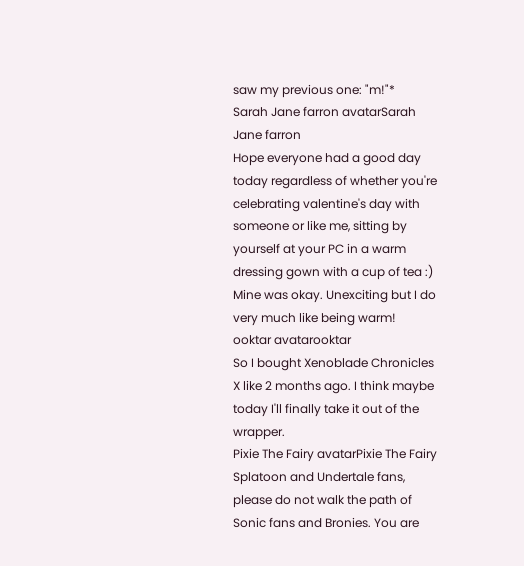saw my previous one: "m!"*
Sarah Jane farron avatarSarah Jane farron
Hope everyone had a good day today regardless of whether you're celebrating valentine's day with someone or like me, sitting by yourself at your PC in a warm dressing gown with a cup of tea :) Mine was okay. Unexciting but I do very much like being warm!
ooktar avatarooktar
So I bought Xenoblade Chronicles X like 2 months ago. I think maybe today I'll finally take it out of the wrapper.
Pixie The Fairy avatarPixie The Fairy
Splatoon and Undertale fans, please do not walk the path of Sonic fans and Bronies. You are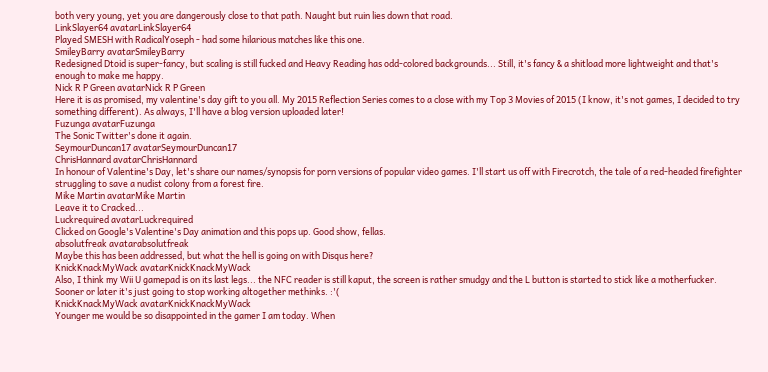both very young, yet you are dangerously close to that path. Naught but ruin lies down that road.
LinkSlayer64 avatarLinkSlayer64
Played SMESH with RadicalYoseph - had some hilarious matches like this one.
SmileyBarry avatarSmileyBarry
Redesigned Dtoid is super-fancy, but scaling is still fucked and Heavy Reading has odd-colored backgrounds... Still, it's fancy & a shitload more lightweight and that's enough to make me happy.
Nick R P Green avatarNick R P Green
Here it is as promised, my valentine's day gift to you all. My 2015 Reflection Series comes to a close with my Top 3 Movies of 2015 (I know, it's not games, I decided to try something different). As always, I'll have a blog version uploaded later!
Fuzunga avatarFuzunga
The Sonic Twitter's done it again.
SeymourDuncan17 avatarSeymourDuncan17
ChrisHannard avatarChrisHannard
In honour of Valentine's Day, let's share our names/synopsis for porn versions of popular video games. I'll start us off with Firecrotch, the tale of a red-headed firefighter struggling to save a nudist colony from a forest fire.
Mike Martin avatarMike Martin
Leave it to Cracked...
Luckrequired avatarLuckrequired
Clicked on Google's Valentine's Day animation and this pops up. Good show, fellas.
absolutfreak avatarabsolutfreak
Maybe this has been addressed, but what the hell is going on with Disqus here?
KnickKnackMyWack avatarKnickKnackMyWack
Also, I think my Wii U gamepad is on its last legs... the NFC reader is still kaput, the screen is rather smudgy and the L button is started to stick like a motherfucker. Sooner or later it's just going to stop working altogether methinks. :'(
KnickKnackMyWack avatarKnickKnackMyWack
Younger me would be so disappointed in the gamer I am today. When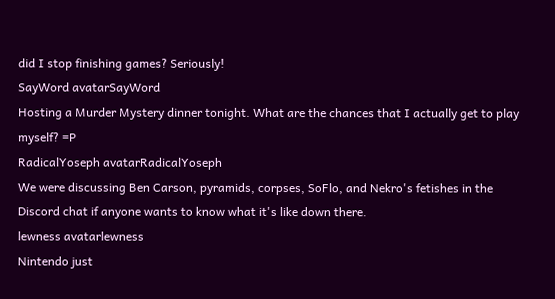did I stop finishing games? Seriously!
SayWord avatarSayWord
Hosting a Murder Mystery dinner tonight. What are the chances that I actually get to play myself? =P
RadicalYoseph avatarRadicalYoseph
We were discussing Ben Carson, pyramids, corpses, SoFlo, and Nekro's fetishes in the Discord chat if anyone wants to know what it's like down there.
lewness avatarlewness
Nintendo just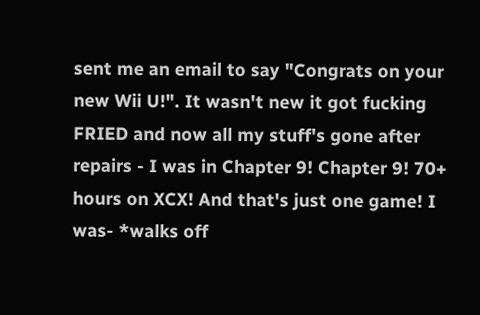sent me an email to say "Congrats on your new Wii U!". It wasn't new it got fucking FRIED and now all my stuff's gone after repairs - I was in Chapter 9! Chapter 9! 70+ hours on XCX! And that's just one game! I was- *walks off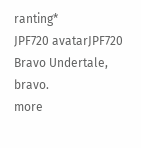ranting*
JPF720 avatarJPF720
Bravo Undertale, bravo.
more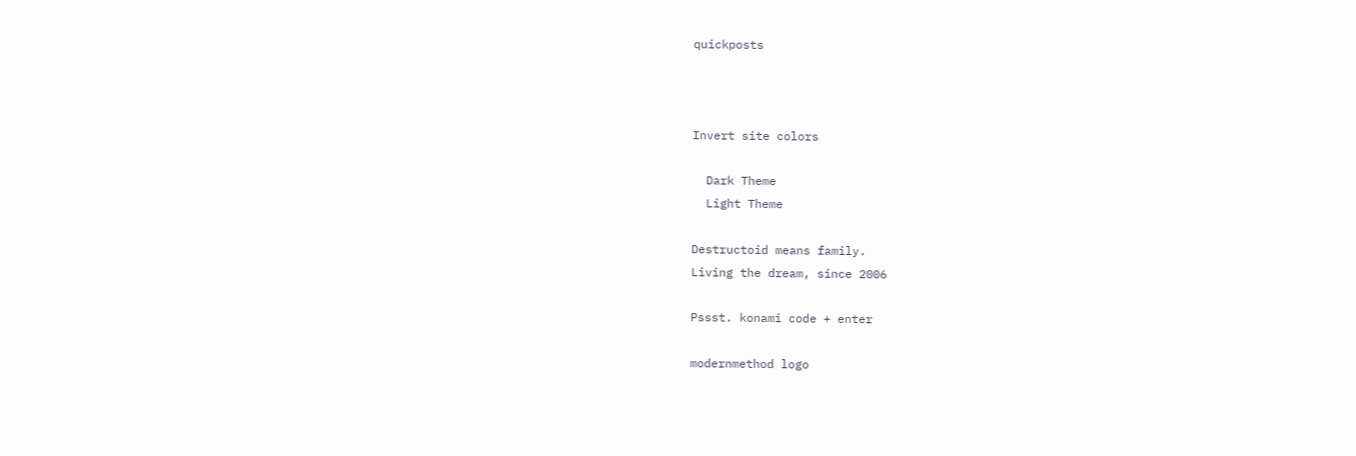quickposts



Invert site colors

  Dark Theme
  Light Theme

Destructoid means family.
Living the dream, since 2006

Pssst. konami code + enter

modernmethod logo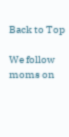Back to Top

We follow moms on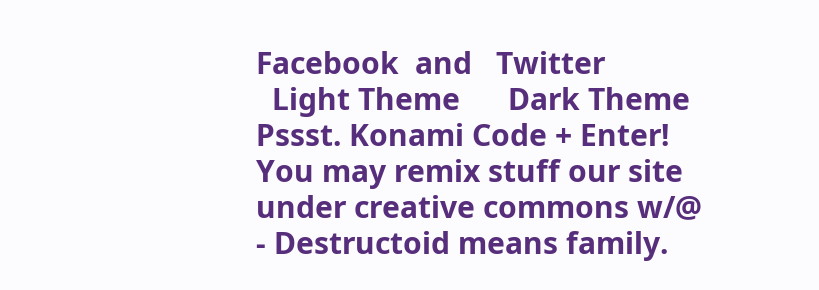Facebook  and   Twitter
  Light Theme      Dark Theme
Pssst. Konami Code + Enter!
You may remix stuff our site under creative commons w/@
- Destructoid means family.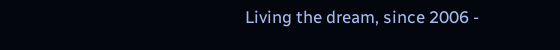Living the dream, since 2006 -